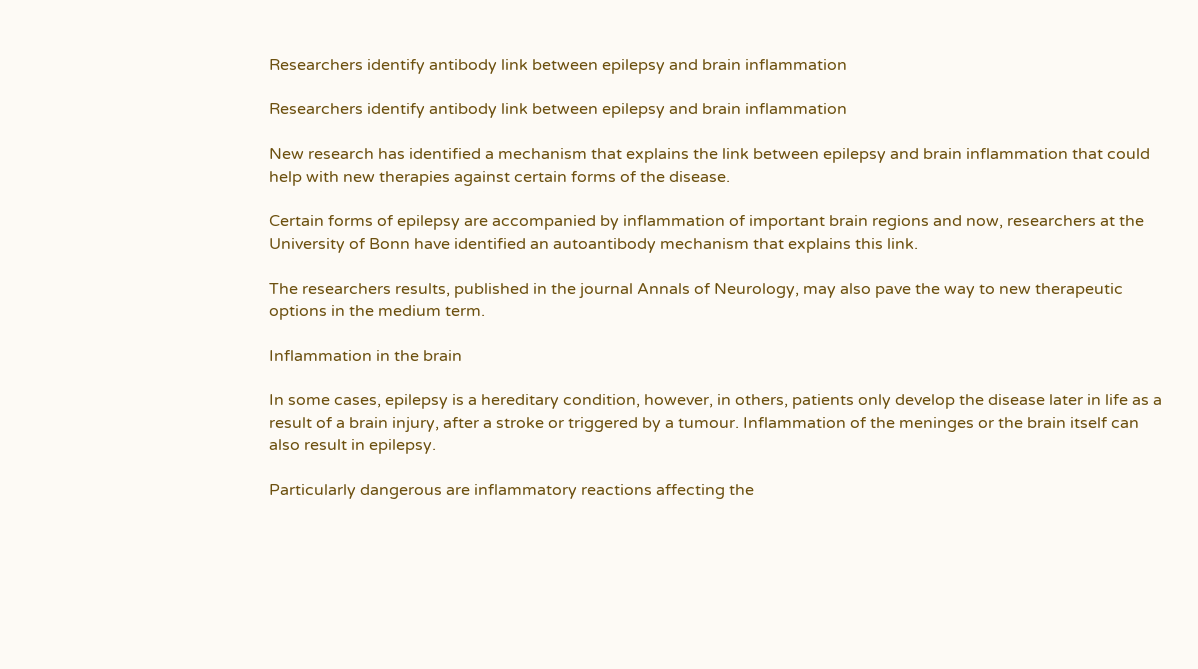Researchers identify antibody link between epilepsy and brain inflammation

Researchers identify antibody link between epilepsy and brain inflammation

New research has identified a mechanism that explains the link between epilepsy and brain inflammation that could help with new therapies against certain forms of the disease.

Certain forms of epilepsy are accompanied by inflammation of important brain regions and now, researchers at the University of Bonn have identified an autoantibody mechanism that explains this link.

The researchers results, published in the journal Annals of Neurology, may also pave the way to new therapeutic options in the medium term.

Inflammation in the brain

In some cases, epilepsy is a hereditary condition, however, in others, patients only develop the disease later in life as a result of a brain injury, after a stroke or triggered by a tumour. Inflammation of the meninges or the brain itself can also result in epilepsy.

Particularly dangerous are inflammatory reactions affecting the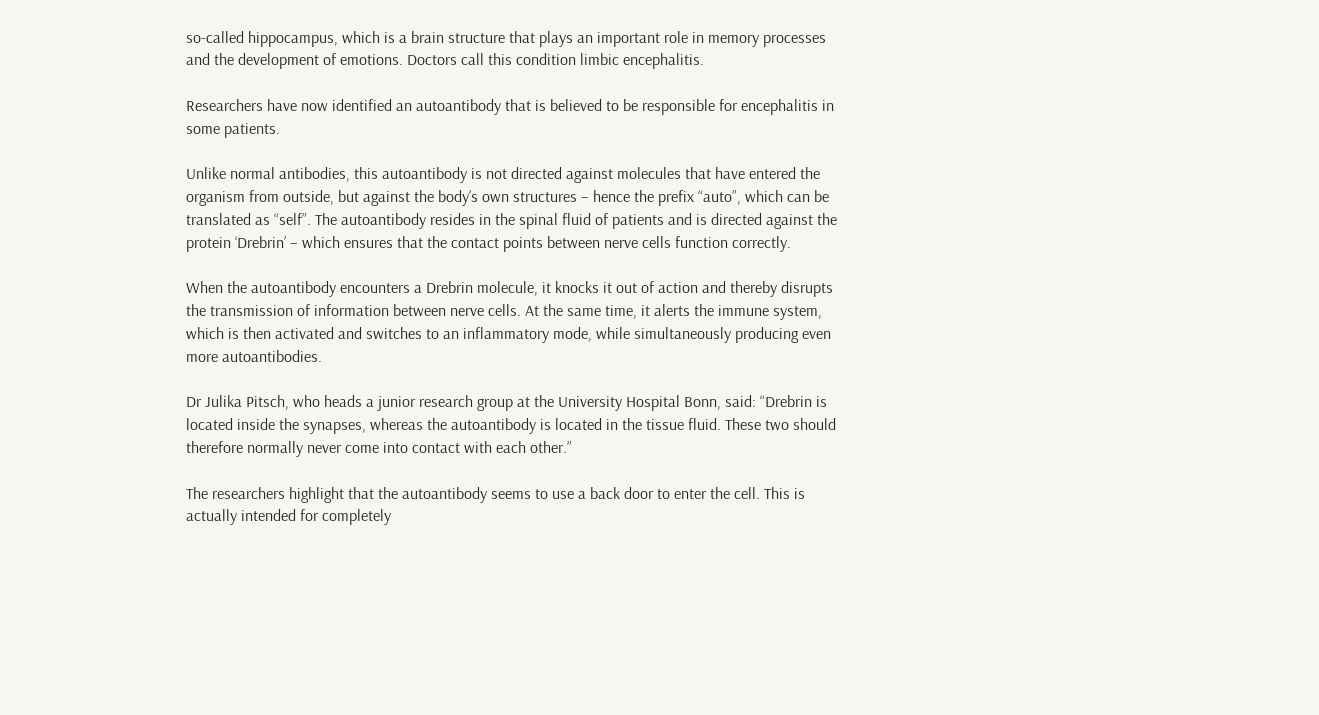so-called hippocampus, which is a brain structure that plays an important role in memory processes and the development of emotions. Doctors call this condition limbic encephalitis.

Researchers have now identified an autoantibody that is believed to be responsible for encephalitis in some patients.

Unlike normal antibodies, this autoantibody is not directed against molecules that have entered the organism from outside, but against the body’s own structures – hence the prefix “auto”, which can be translated as “self”. The autoantibody resides in the spinal fluid of patients and is directed against the protein ‘Drebrin’ – which ensures that the contact points between nerve cells function correctly.

When the autoantibody encounters a Drebrin molecule, it knocks it out of action and thereby disrupts the transmission of information between nerve cells. At the same time, it alerts the immune system, which is then activated and switches to an inflammatory mode, while simultaneously producing even more autoantibodies.

Dr Julika Pitsch, who heads a junior research group at the University Hospital Bonn, said: “Drebrin is located inside the synapses, whereas the autoantibody is located in the tissue fluid. These two should therefore normally never come into contact with each other.”

The researchers highlight that the autoantibody seems to use a back door to enter the cell. This is actually intended for completely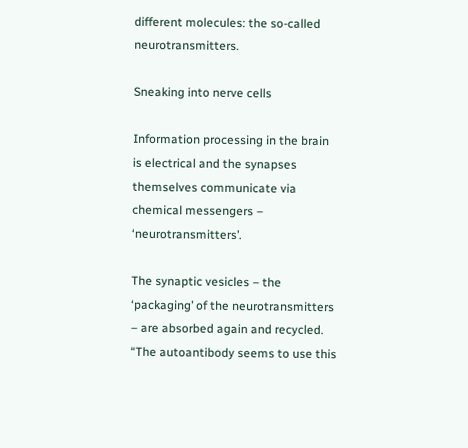different molecules: the so-called neurotransmitters.

Sneaking into nerve cells

Information processing in the brain is electrical and the synapses themselves communicate via chemical messengers – ‘neurotransmitters’.

The synaptic vesicles – the ‘packaging’ of the neurotransmitters – are absorbed again and recycled. “The autoantibody seems to use this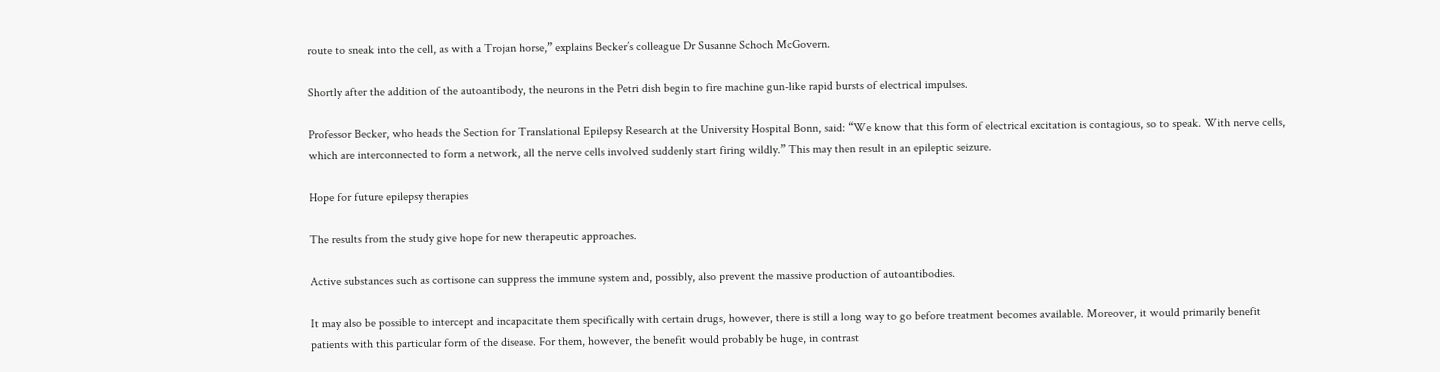route to sneak into the cell, as with a Trojan horse,” explains Becker’s colleague Dr Susanne Schoch McGovern.

Shortly after the addition of the autoantibody, the neurons in the Petri dish begin to fire machine gun-like rapid bursts of electrical impulses.

Professor Becker, who heads the Section for Translational Epilepsy Research at the University Hospital Bonn, said: “We know that this form of electrical excitation is contagious, so to speak. With nerve cells, which are interconnected to form a network, all the nerve cells involved suddenly start firing wildly.” This may then result in an epileptic seizure.

Hope for future epilepsy therapies

The results from the study give hope for new therapeutic approaches.

Active substances such as cortisone can suppress the immune system and, possibly, also prevent the massive production of autoantibodies.

It may also be possible to intercept and incapacitate them specifically with certain drugs, however, there is still a long way to go before treatment becomes available. Moreover, it would primarily benefit patients with this particular form of the disease. For them, however, the benefit would probably be huge, in contrast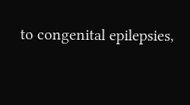to congenital epilepsies,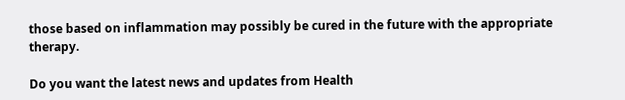those based on inflammation may possibly be cured in the future with the appropriate therapy.

Do you want the latest news and updates from Health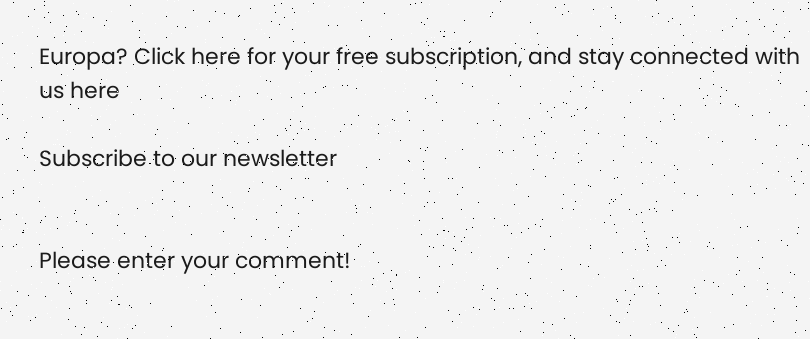Europa? Click here for your free subscription, and stay connected with us here

Subscribe to our newsletter


Please enter your comment!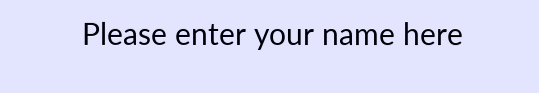Please enter your name here